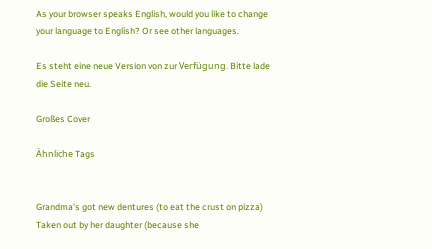As your browser speaks English, would you like to change your language to English? Or see other languages.

Es steht eine neue Version von zur Verfügung. Bitte lade die Seite neu.

Großes Cover

Ähnliche Tags


Grandma's got new dentures (to eat the crust on pizza)
Taken out by her daughter (because she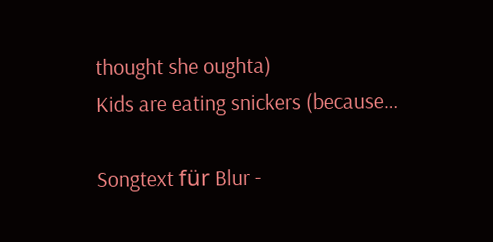thought she oughta)
Kids are eating snickers (because…

Songtext für Blur -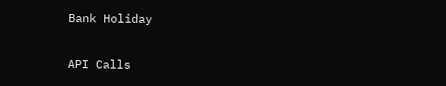Bank Holiday


API Calls